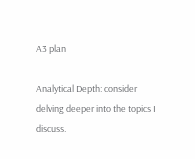A3 plan

Analytical Depth: consider delving deeper into the topics I discuss.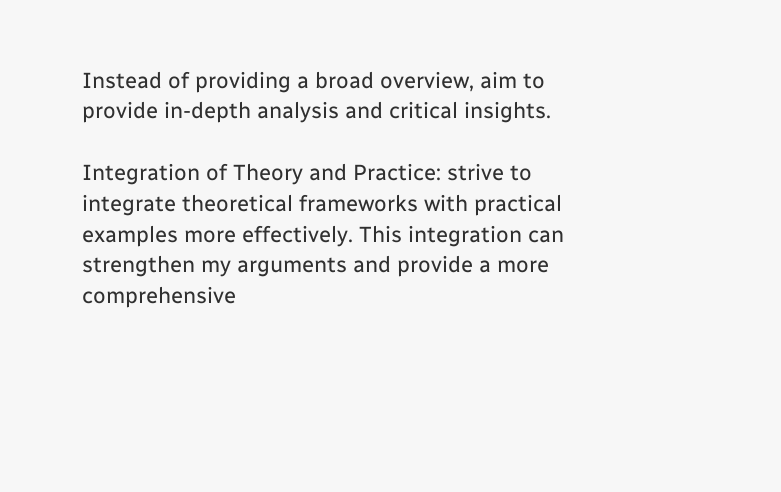Instead of providing a broad overview, aim to provide in-depth analysis and critical insights.

Integration of Theory and Practice: strive to integrate theoretical frameworks with practical examples more effectively. This integration can strengthen my arguments and provide a more comprehensive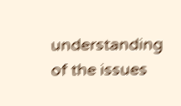understanding of the issues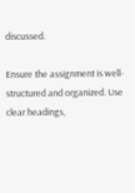discussed.

Ensure the assignment is well-structured and organized. Use clear headings,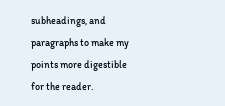subheadings, and paragraphs to make my points more digestible for the reader.